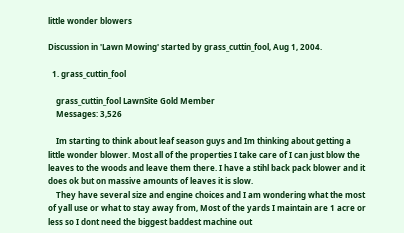little wonder blowers

Discussion in 'Lawn Mowing' started by grass_cuttin_fool, Aug 1, 2004.

  1. grass_cuttin_fool

    grass_cuttin_fool LawnSite Gold Member
    Messages: 3,526

    Im starting to think about leaf season guys and Im thinking about getting a little wonder blower. Most all of the properties I take care of I can just blow the leaves to the woods and leave them there. I have a stihl back pack blower and it does ok but on massive amounts of leaves it is slow.
    They have several size and engine choices and I am wondering what the most of yall use or what to stay away from, Most of the yards I maintain are 1 acre or less so I dont need the biggest baddest machine out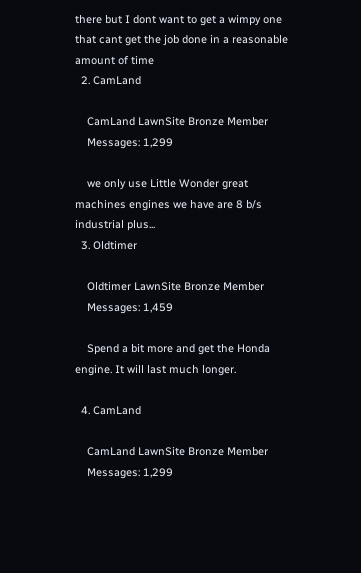there but I dont want to get a wimpy one that cant get the job done in a reasonable amount of time
  2. CamLand

    CamLand LawnSite Bronze Member
    Messages: 1,299

    we only use Little Wonder great machines engines we have are 8 b/s industrial plus...
  3. Oldtimer

    Oldtimer LawnSite Bronze Member
    Messages: 1,459

    Spend a bit more and get the Honda engine. It will last much longer.

  4. CamLand

    CamLand LawnSite Bronze Member
    Messages: 1,299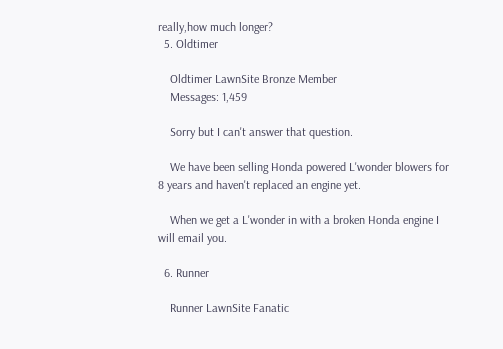really,how much longer?
  5. Oldtimer

    Oldtimer LawnSite Bronze Member
    Messages: 1,459

    Sorry but I can't answer that question.

    We have been selling Honda powered L'wonder blowers for 8 years and haven't replaced an engine yet.

    When we get a L'wonder in with a broken Honda engine I will email you.

  6. Runner

    Runner LawnSite Fanatic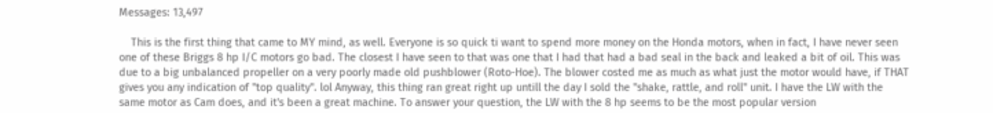Messages: 13,497

    This is the first thing that came to MY mind, as well. Everyone is so quick ti want to spend more money on the Honda motors, when in fact, I have never seen one of these Briggs 8 hp I/C motors go bad. The closest I have seen to that was one that I had that had a bad seal in the back and leaked a bit of oil. This was due to a big unbalanced propeller on a very poorly made old pushblower (Roto-Hoe). The blower costed me as much as what just the motor would have, if THAT gives you any indication of "top quality". lol Anyway, this thing ran great right up untill the day I sold the "shake, rattle, and roll" unit. I have the LW with the same motor as Cam does, and it's been a great machine. To answer your question, the LW with the 8 hp seems to be the most popular version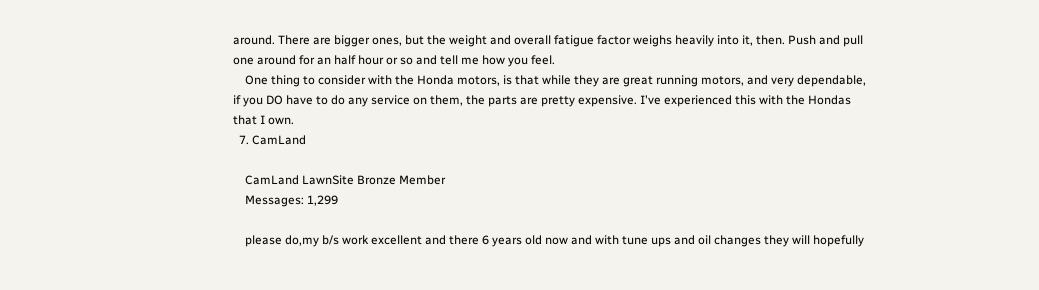around. There are bigger ones, but the weight and overall fatigue factor weighs heavily into it, then. Push and pull one around for an half hour or so and tell me how you feel.
    One thing to consider with the Honda motors, is that while they are great running motors, and very dependable, if you DO have to do any service on them, the parts are pretty expensive. I've experienced this with the Hondas that I own.
  7. CamLand

    CamLand LawnSite Bronze Member
    Messages: 1,299

    please do,my b/s work excellent and there 6 years old now and with tune ups and oil changes they will hopefully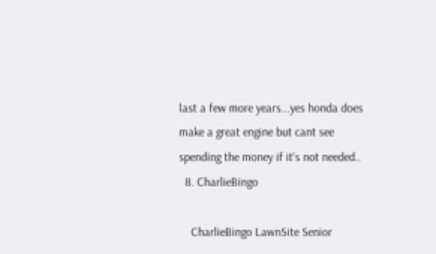last a few more years...yes honda does make a great engine but cant see spending the money if it's not needed..
  8. CharlieBingo

    CharlieBingo LawnSite Senior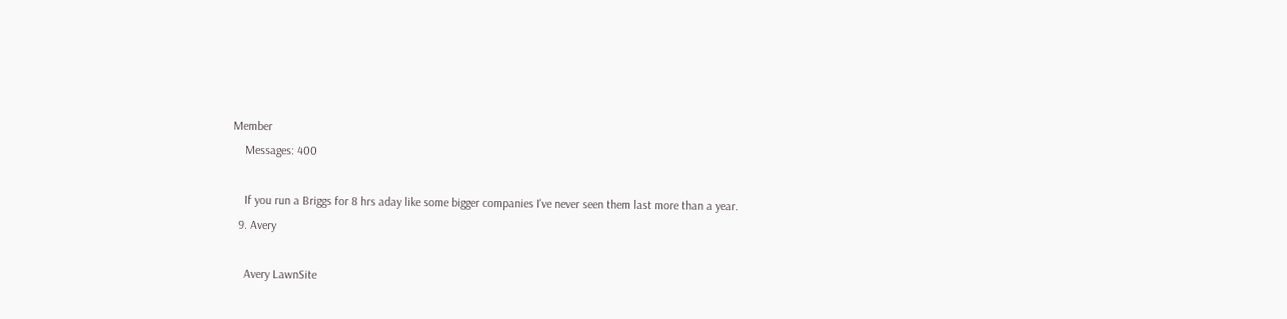Member
    Messages: 400

    If you run a Briggs for 8 hrs aday like some bigger companies I've never seen them last more than a year.
  9. Avery

    Avery LawnSite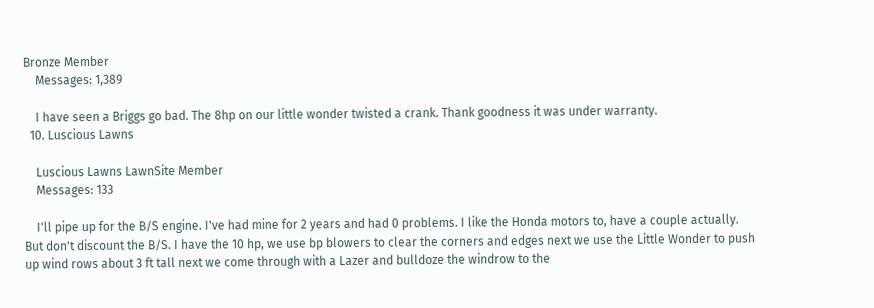Bronze Member
    Messages: 1,389

    I have seen a Briggs go bad. The 8hp on our little wonder twisted a crank. Thank goodness it was under warranty.
  10. Luscious Lawns

    Luscious Lawns LawnSite Member
    Messages: 133

    I'll pipe up for the B/S engine. I've had mine for 2 years and had 0 problems. I like the Honda motors to, have a couple actually. But don't discount the B/S. I have the 10 hp, we use bp blowers to clear the corners and edges next we use the Little Wonder to push up wind rows about 3 ft tall next we come through with a Lazer and bulldoze the windrow to the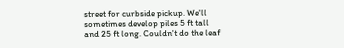street for curbside pickup. We'll sometimes develop piles 5 ft tall and 25 ft long. Couldn't do the leaf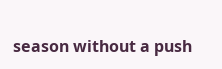season without a push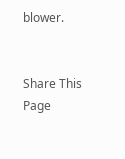blower.


Share This Page